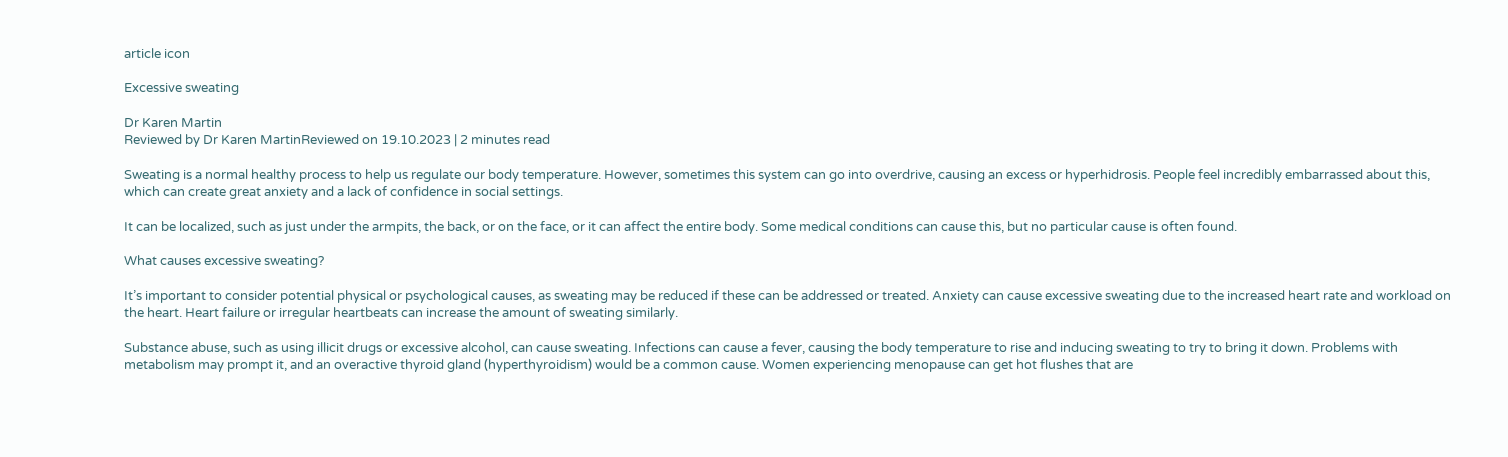article icon

Excessive sweating

Dr Karen Martin
Reviewed by Dr Karen MartinReviewed on 19.10.2023 | 2 minutes read

Sweating is a normal healthy process to help us regulate our body temperature. However, sometimes this system can go into overdrive, causing an excess or hyperhidrosis. People feel incredibly embarrassed about this, which can create great anxiety and a lack of confidence in social settings.

It can be localized, such as just under the armpits, the back, or on the face, or it can affect the entire body. Some medical conditions can cause this, but no particular cause is often found.

What causes excessive sweating?

It’s important to consider potential physical or psychological causes, as sweating may be reduced if these can be addressed or treated. Anxiety can cause excessive sweating due to the increased heart rate and workload on the heart. Heart failure or irregular heartbeats can increase the amount of sweating similarly.

Substance abuse, such as using illicit drugs or excessive alcohol, can cause sweating. Infections can cause a fever, causing the body temperature to rise and inducing sweating to try to bring it down. Problems with metabolism may prompt it, and an overactive thyroid gland (hyperthyroidism) would be a common cause. Women experiencing menopause can get hot flushes that are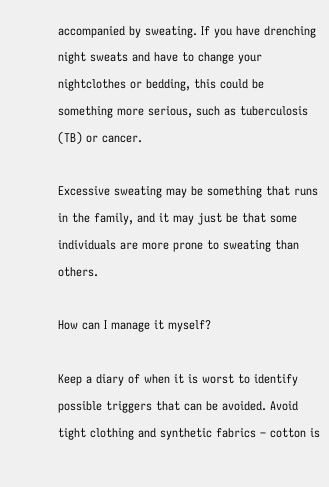accompanied by sweating. If you have drenching night sweats and have to change your nightclothes or bedding, this could be something more serious, such as tuberculosis (TB) or cancer.

Excessive sweating may be something that runs in the family, and it may just be that some individuals are more prone to sweating than others.

How can I manage it myself?

Keep a diary of when it is worst to identify possible triggers that can be avoided. Avoid tight clothing and synthetic fabrics – cotton is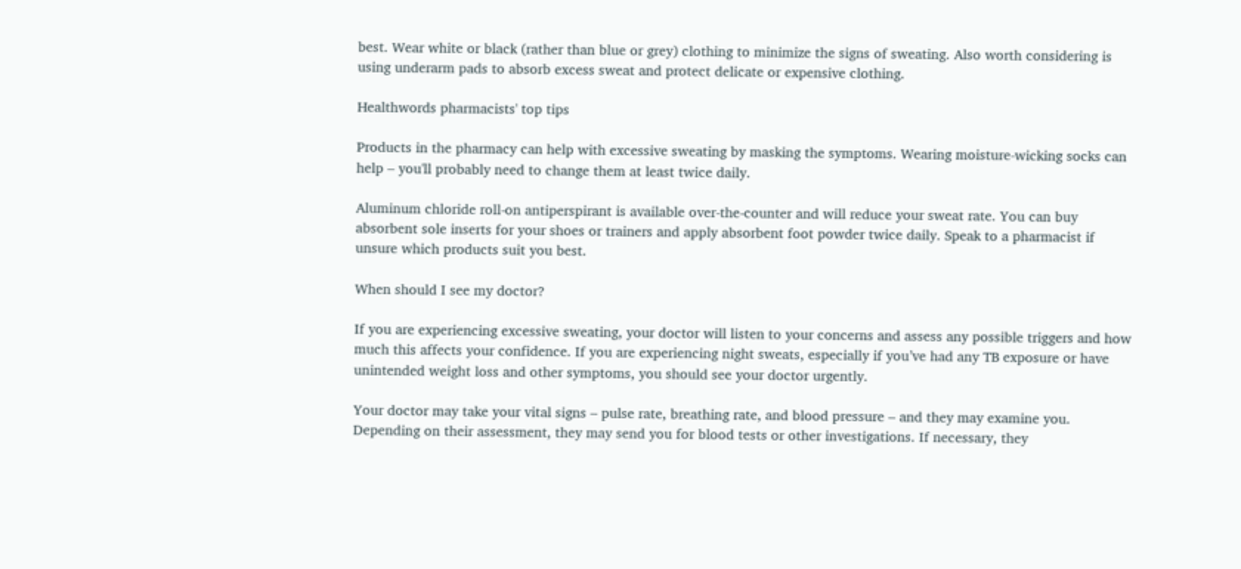best. Wear white or black (rather than blue or grey) clothing to minimize the signs of sweating. Also worth considering is using underarm pads to absorb excess sweat and protect delicate or expensive clothing.

Healthwords pharmacists' top tips

Products in the pharmacy can help with excessive sweating by masking the symptoms. Wearing moisture-wicking socks can help – you'll probably need to change them at least twice daily.

Aluminum chloride roll-on antiperspirant is available over-the-counter and will reduce your sweat rate. You can buy absorbent sole inserts for your shoes or trainers and apply absorbent foot powder twice daily. Speak to a pharmacist if unsure which products suit you best.

When should I see my doctor?

If you are experiencing excessive sweating, your doctor will listen to your concerns and assess any possible triggers and how much this affects your confidence. If you are experiencing night sweats, especially if you’ve had any TB exposure or have unintended weight loss and other symptoms, you should see your doctor urgently.

Your doctor may take your vital signs – pulse rate, breathing rate, and blood pressure – and they may examine you. Depending on their assessment, they may send you for blood tests or other investigations. If necessary, they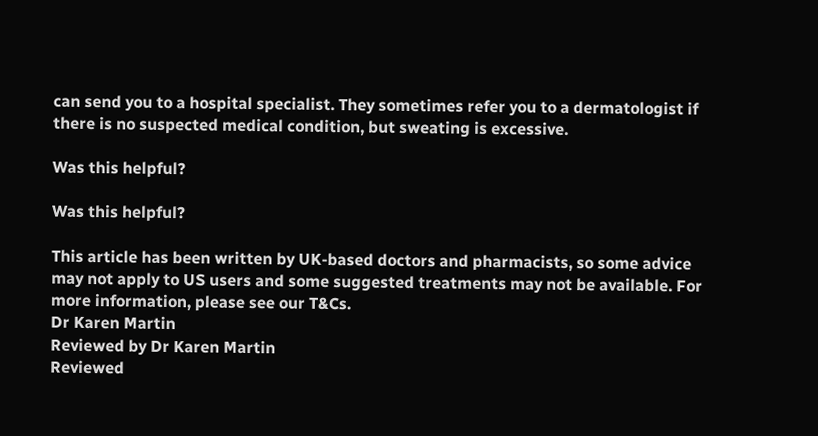can send you to a hospital specialist. They sometimes refer you to a dermatologist if there is no suspected medical condition, but sweating is excessive.

Was this helpful?

Was this helpful?

This article has been written by UK-based doctors and pharmacists, so some advice may not apply to US users and some suggested treatments may not be available. For more information, please see our T&Cs.
Dr Karen Martin
Reviewed by Dr Karen Martin
Reviewed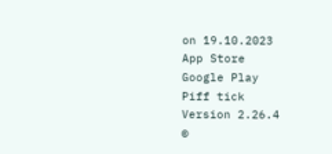on 19.10.2023
App Store
Google Play
Piff tick
Version 2.26.4
©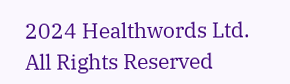2024 Healthwords Ltd. All Rights Reserved